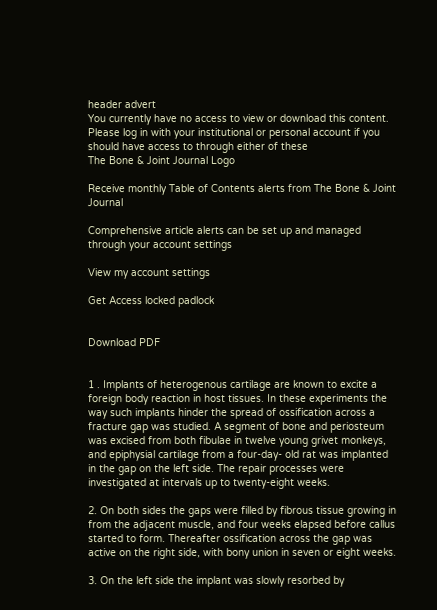header advert
You currently have no access to view or download this content. Please log in with your institutional or personal account if you should have access to through either of these
The Bone & Joint Journal Logo

Receive monthly Table of Contents alerts from The Bone & Joint Journal

Comprehensive article alerts can be set up and managed through your account settings

View my account settings

Get Access locked padlock


Download PDF


1 . Implants of heterogenous cartilage are known to excite a foreign body reaction in host tissues. In these experiments the way such implants hinder the spread of ossification across a fracture gap was studied. A segment of bone and periosteum was excised from both fibulae in twelve young grivet monkeys, and epiphysial cartilage from a four-day- old rat was implanted in the gap on the left side. The repair processes were investigated at intervals up to twenty-eight weeks.

2. On both sides the gaps were filled by fibrous tissue growing in from the adjacent muscle, and four weeks elapsed before callus started to form. Thereafter ossification across the gap was active on the right side, with bony union in seven or eight weeks.

3. On the left side the implant was slowly resorbed by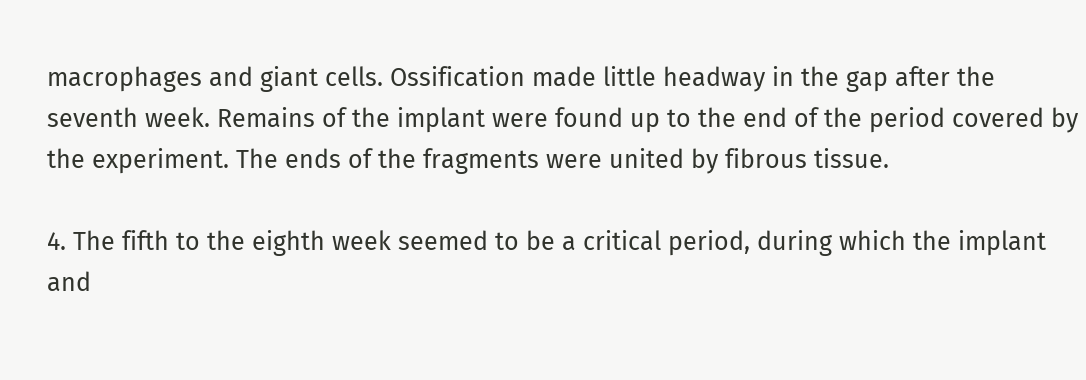macrophages and giant cells. Ossification made little headway in the gap after the seventh week. Remains of the implant were found up to the end of the period covered by the experiment. The ends of the fragments were united by fibrous tissue.

4. The fifth to the eighth week seemed to be a critical period, during which the implant and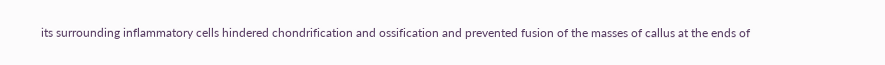its surrounding inflammatory cells hindered chondrification and ossification and prevented fusion of the masses of callus at the ends of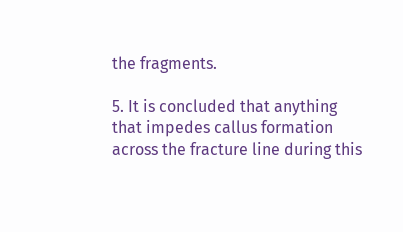the fragments.

5. It is concluded that anything that impedes callus formation across the fracture line during this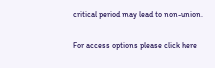critical period may lead to non-union.

For access options please click here